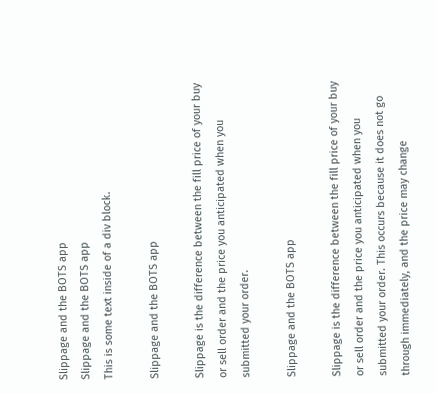Slippage and the BOTS app
Slippage and the BOTS app
This is some text inside of a div block.

Slippage and the BOTS app

Slippage is the difference between the fill price of your buy or sell order and the price you anticipated when you submitted your order.

Slippage and the BOTS app

Slippage is the difference between the fill price of your buy or sell order and the price you anticipated when you submitted your order. This occurs because it does not go through immediately, and the price may change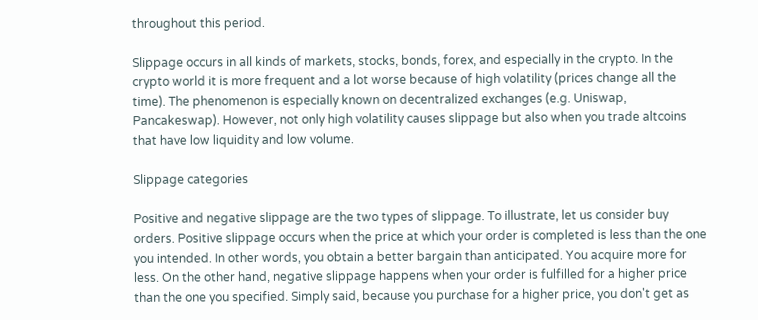throughout this period.

Slippage occurs in all kinds of markets, stocks, bonds, forex, and especially in the crypto. In the crypto world it is more frequent and a lot worse because of high volatility (prices change all the time). The phenomenon is especially known on decentralized exchanges (e.g. Uniswap, Pancakeswap). However, not only high volatility causes slippage but also when you trade altcoins that have low liquidity and low volume.

Slippage categories

Positive and negative slippage are the two types of slippage. To illustrate, let us consider buy orders. Positive slippage occurs when the price at which your order is completed is less than the one you intended. In other words, you obtain a better bargain than anticipated. You acquire more for less. On the other hand, negative slippage happens when your order is fulfilled for a higher price than the one you specified. Simply said, because you purchase for a higher price, you don't get as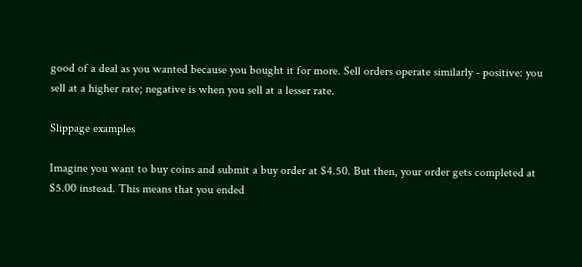good of a deal as you wanted because you bought it for more. Sell orders operate similarly - positive: you sell at a higher rate; negative is when you sell at a lesser rate.

Slippage examples

Imagine you want to buy coins and submit a buy order at $4.50. But then, your order gets completed at $5.00 instead. This means that you ended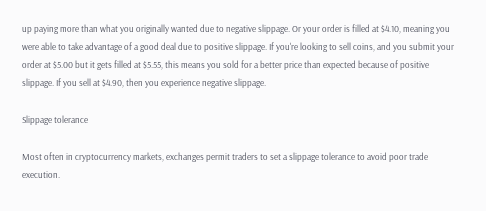up paying more than what you originally wanted due to negative slippage. Or your order is filled at $4.10, meaning you were able to take advantage of a good deal due to positive slippage. If you're looking to sell coins, and you submit your order at $5.00 but it gets filled at $5.55, this means you sold for a better price than expected because of positive slippage. If you sell at $4.90, then you experience negative slippage.

Slippage tolerance

Most often in cryptocurrency markets, exchanges permit traders to set a slippage tolerance to avoid poor trade execution.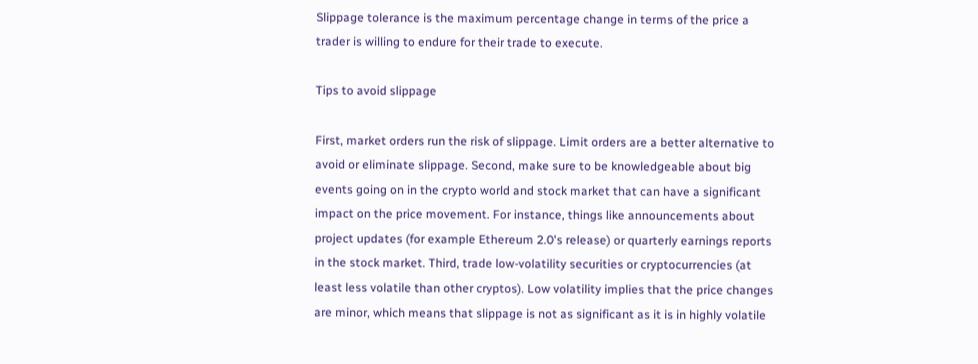Slippage tolerance is the maximum percentage change in terms of the price a trader is willing to endure for their trade to execute.

Tips to avoid slippage

First, market orders run the risk of slippage. Limit orders are a better alternative to avoid or eliminate slippage. Second, make sure to be knowledgeable about big events going on in the crypto world and stock market that can have a significant impact on the price movement. For instance, things like announcements about project updates (for example Ethereum 2.0's release) or quarterly earnings reports in the stock market. Third, trade low-volatility securities or cryptocurrencies (at least less volatile than other cryptos). Low volatility implies that the price changes are minor, which means that slippage is not as significant as it is in highly volatile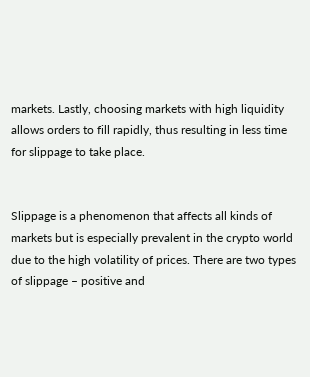markets. Lastly, choosing markets with high liquidity allows orders to fill rapidly, thus resulting in less time for slippage to take place.


Slippage is a phenomenon that affects all kinds of markets but is especially prevalent in the crypto world due to the high volatility of prices. There are two types of slippage – positive and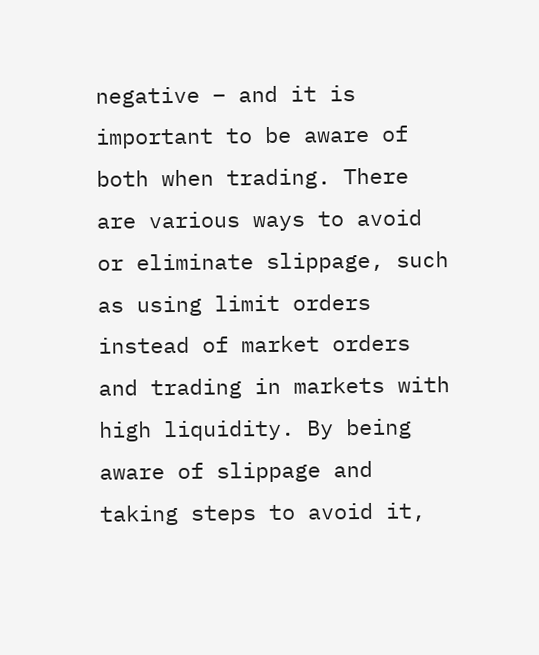negative – and it is important to be aware of both when trading. There are various ways to avoid or eliminate slippage, such as using limit orders instead of market orders and trading in markets with high liquidity. By being aware of slippage and taking steps to avoid it,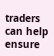traders can help ensure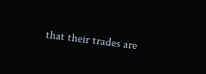that their trades are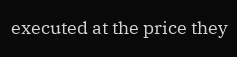executed at the price they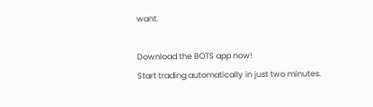want.

Download the BOTS app now!
Start trading automatically in just two minutes.